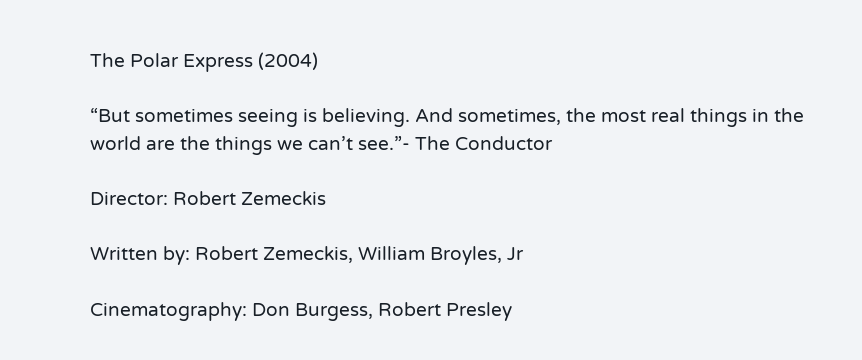The Polar Express (2004)

“But sometimes seeing is believing. And sometimes, the most real things in the world are the things we can’t see.”- The Conductor

Director: Robert Zemeckis

Written by: Robert Zemeckis, William Broyles, Jr

Cinematography: Don Burgess, Robert Presley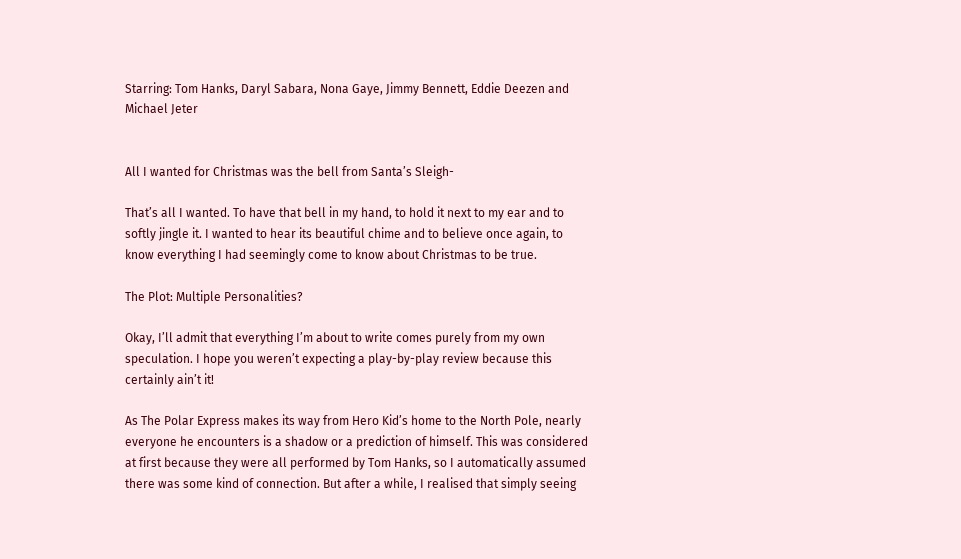Starring: Tom Hanks, Daryl Sabara, Nona Gaye, Jimmy Bennett, Eddie Deezen and Michael Jeter


All I wanted for Christmas was the bell from Santa’s Sleigh-

That’s all I wanted. To have that bell in my hand, to hold it next to my ear and to softly jingle it. I wanted to hear its beautiful chime and to believe once again, to know everything I had seemingly come to know about Christmas to be true.

The Plot: Multiple Personalities?

Okay, I’ll admit that everything I’m about to write comes purely from my own speculation. I hope you weren’t expecting a play-by-play review because this certainly ain’t it!

As The Polar Express makes its way from Hero Kid’s home to the North Pole, nearly everyone he encounters is a shadow or a prediction of himself. This was considered at first because they were all performed by Tom Hanks, so I automatically assumed there was some kind of connection. But after a while, I realised that simply seeing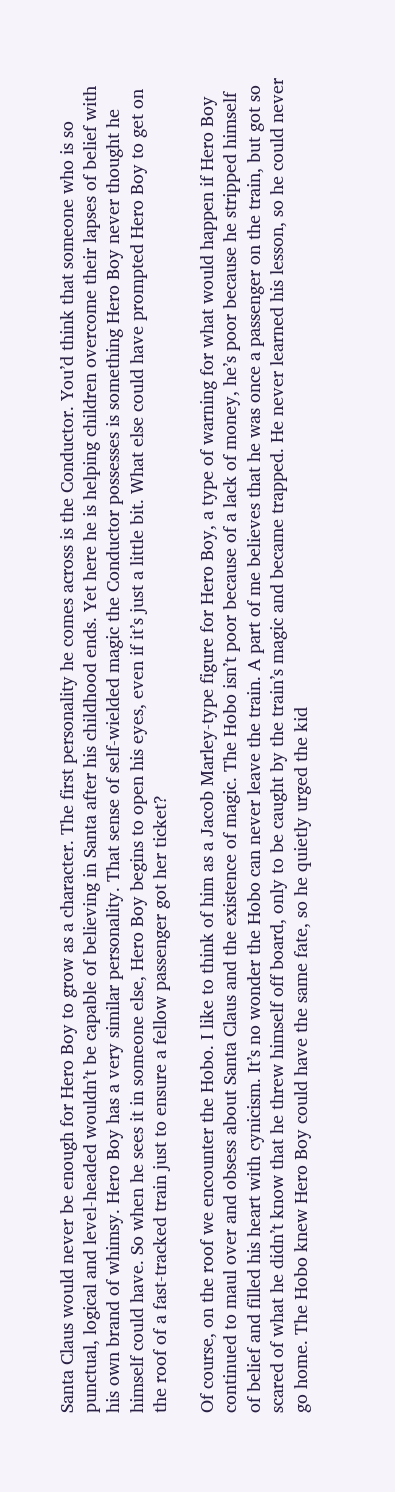Santa Claus would never be enough for Hero Boy to grow as a character. The first personality he comes across is the Conductor. You’d think that someone who is so punctual, logical and level-headed wouldn’t be capable of believing in Santa after his childhood ends. Yet here he is helping children overcome their lapses of belief with his own brand of whimsy. Hero Boy has a very similar personality. That sense of self-wielded magic the Conductor possesses is something Hero Boy never thought he himself could have. So when he sees it in someone else, Hero Boy begins to open his eyes, even if it’s just a little bit. What else could have prompted Hero Boy to get on the roof of a fast-tracked train just to ensure a fellow passenger got her ticket?

Of course, on the roof we encounter the Hobo. I like to think of him as a Jacob Marley-type figure for Hero Boy, a type of warning for what would happen if Hero Boy continued to maul over and obsess about Santa Claus and the existence of magic. The Hobo isn’t poor because of a lack of money, he’s poor because he stripped himself of belief and filled his heart with cynicism. It’s no wonder the Hobo can never leave the train. A part of me believes that he was once a passenger on the train, but got so scared of what he didn’t know that he threw himself off board, only to be caught by the train’s magic and became trapped. He never learned his lesson, so he could never go home. The Hobo knew Hero Boy could have the same fate, so he quietly urged the kid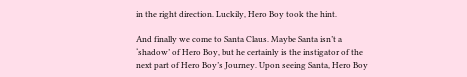in the right direction. Luckily, Hero Boy took the hint.

And finally we come to Santa Claus. Maybe Santa isn’t a ‘shadow’ of Hero Boy, but he certainly is the instigator of the next part of Hero Boy’s Journey. Upon seeing Santa, Hero Boy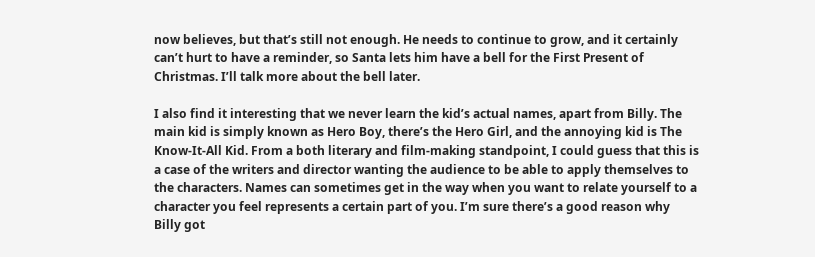now believes, but that’s still not enough. He needs to continue to grow, and it certainly can’t hurt to have a reminder, so Santa lets him have a bell for the First Present of Christmas. I’ll talk more about the bell later.

I also find it interesting that we never learn the kid’s actual names, apart from Billy. The main kid is simply known as Hero Boy, there’s the Hero Girl, and the annoying kid is The Know-It-All Kid. From a both literary and film-making standpoint, I could guess that this is a case of the writers and director wanting the audience to be able to apply themselves to the characters. Names can sometimes get in the way when you want to relate yourself to a character you feel represents a certain part of you. I’m sure there’s a good reason why Billy got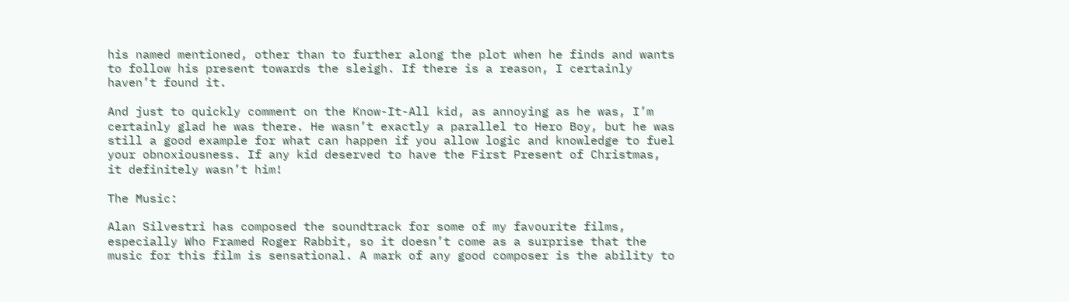his named mentioned, other than to further along the plot when he finds and wants to follow his present towards the sleigh. If there is a reason, I certainly haven’t found it.

And just to quickly comment on the Know-It-All kid, as annoying as he was, I’m certainly glad he was there. He wasn’t exactly a parallel to Hero Boy, but he was still a good example for what can happen if you allow logic and knowledge to fuel your obnoxiousness. If any kid deserved to have the First Present of Christmas, it definitely wasn’t him!

The Music:

Alan Silvestri has composed the soundtrack for some of my favourite films, especially Who Framed Roger Rabbit, so it doesn’t come as a surprise that the music for this film is sensational. A mark of any good composer is the ability to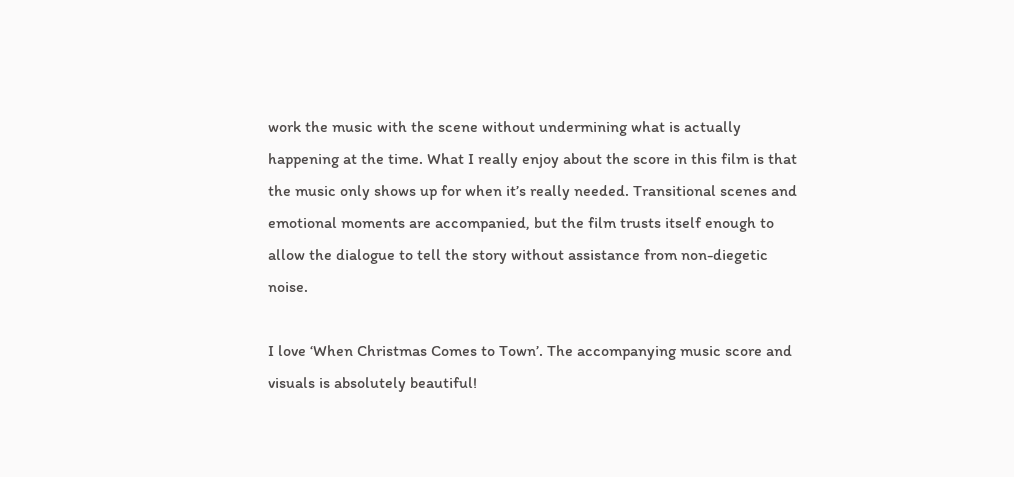work the music with the scene without undermining what is actually happening at the time. What I really enjoy about the score in this film is that the music only shows up for when it’s really needed. Transitional scenes and emotional moments are accompanied, but the film trusts itself enough to allow the dialogue to tell the story without assistance from non-diegetic noise.

I love ‘When Christmas Comes to Town’. The accompanying music score and visuals is absolutely beautiful!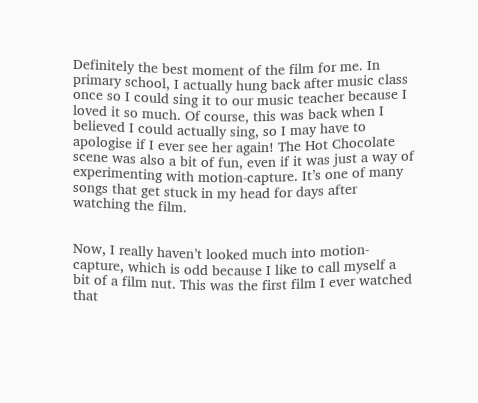Definitely the best moment of the film for me. In primary school, I actually hung back after music class once so I could sing it to our music teacher because I loved it so much. Of course, this was back when I believed I could actually sing, so I may have to apologise if I ever see her again! The Hot Chocolate scene was also a bit of fun, even if it was just a way of experimenting with motion-capture. It’s one of many songs that get stuck in my head for days after watching the film.


Now, I really haven’t looked much into motion-capture, which is odd because I like to call myself a bit of a film nut. This was the first film I ever watched that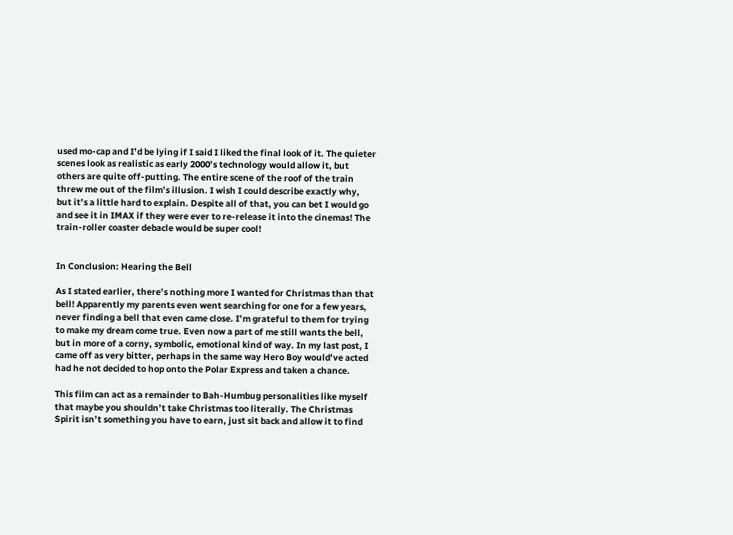used mo-cap and I’d be lying if I said I liked the final look of it. The quieter scenes look as realistic as early 2000’s technology would allow it, but others are quite off-putting. The entire scene of the roof of the train threw me out of the film’s illusion. I wish I could describe exactly why, but it’s a little hard to explain. Despite all of that, you can bet I would go and see it in IMAX if they were ever to re-release it into the cinemas! The train-roller coaster debacle would be super cool!


In Conclusion: Hearing the Bell

As I stated earlier, there’s nothing more I wanted for Christmas than that bell! Apparently my parents even went searching for one for a few years, never finding a bell that even came close. I’m grateful to them for trying to make my dream come true. Even now a part of me still wants the bell, but in more of a corny, symbolic, emotional kind of way. In my last post, I came off as very bitter, perhaps in the same way Hero Boy would’ve acted had he not decided to hop onto the Polar Express and taken a chance.

This film can act as a remainder to Bah-Humbug personalities like myself that maybe you shouldn’t take Christmas too literally. The Christmas Spirit isn’t something you have to earn, just sit back and allow it to find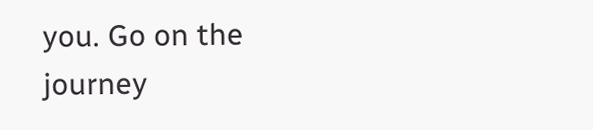you. Go on the journey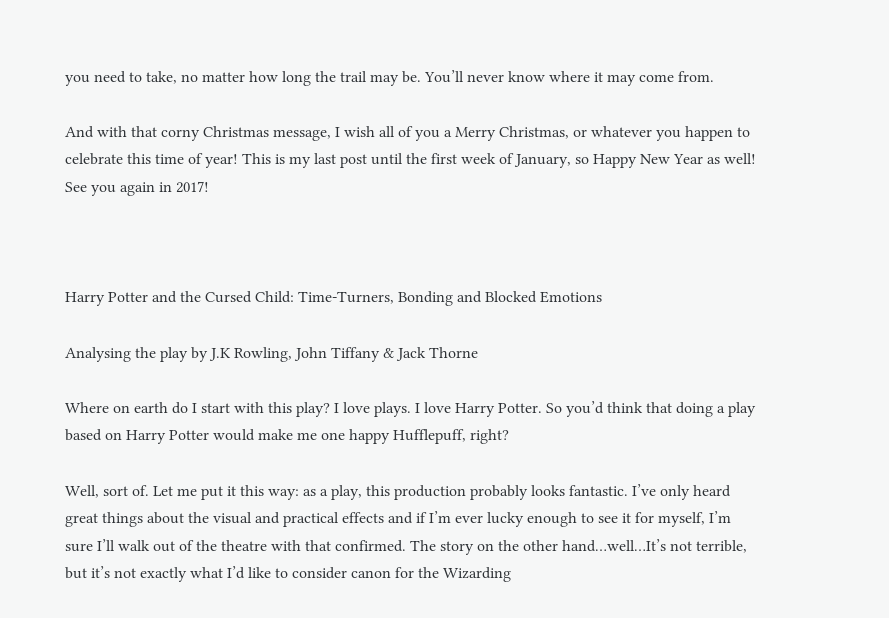you need to take, no matter how long the trail may be. You’ll never know where it may come from.

And with that corny Christmas message, I wish all of you a Merry Christmas, or whatever you happen to celebrate this time of year! This is my last post until the first week of January, so Happy New Year as well! See you again in 2017!



Harry Potter and the Cursed Child: Time-Turners, Bonding and Blocked Emotions

Analysing the play by J.K Rowling, John Tiffany & Jack Thorne

Where on earth do I start with this play? I love plays. I love Harry Potter. So you’d think that doing a play based on Harry Potter would make me one happy Hufflepuff, right?

Well, sort of. Let me put it this way: as a play, this production probably looks fantastic. I’ve only heard great things about the visual and practical effects and if I’m ever lucky enough to see it for myself, I’m sure I’ll walk out of the theatre with that confirmed. The story on the other hand…well…It’s not terrible, but it’s not exactly what I’d like to consider canon for the Wizarding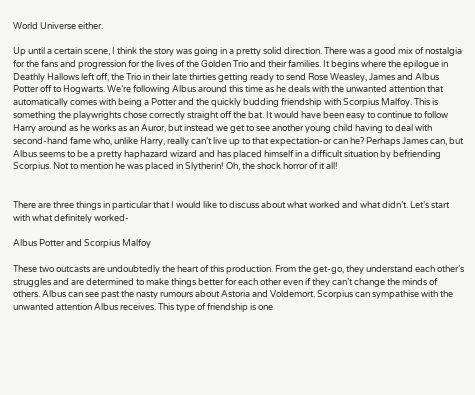World Universe either.

Up until a certain scene, I think the story was going in a pretty solid direction. There was a good mix of nostalgia for the fans and progression for the lives of the Golden Trio and their families. It begins where the epilogue in Deathly Hallows left off, the Trio in their late thirties getting ready to send Rose Weasley, James and Albus Potter off to Hogwarts. We’re following Albus around this time as he deals with the unwanted attention that automatically comes with being a Potter and the quickly budding friendship with Scorpius Malfoy. This is something the playwrights chose correctly straight off the bat. It would have been easy to continue to follow Harry around as he works as an Auror, but instead we get to see another young child having to deal with second-hand fame who, unlike Harry, really can’t live up to that expectation-or can he? Perhaps James can, but Albus seems to be a pretty haphazard wizard and has placed himself in a difficult situation by befriending Scorpius. Not to mention he was placed in Slytherin! Oh, the shock horror of it all!


There are three things in particular that I would like to discuss about what worked and what didn’t. Let’s start with what definitely worked-

Albus Potter and Scorpius Malfoy

These two outcasts are undoubtedly the heart of this production. From the get-go, they understand each other’s struggles and are determined to make things better for each other even if they can’t change the minds of others. Albus can see past the nasty rumours about Astoria and Voldemort. Scorpius can sympathise with the unwanted attention Albus receives. This type of friendship is one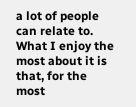a lot of people can relate to. What I enjoy the most about it is that, for the most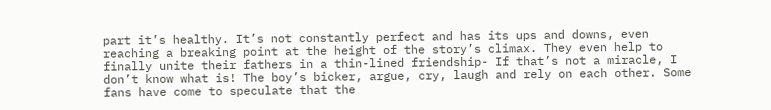part it’s healthy. It’s not constantly perfect and has its ups and downs, even reaching a breaking point at the height of the story’s climax. They even help to finally unite their fathers in a thin-lined friendship- If that’s not a miracle, I don’t know what is! The boy’s bicker, argue, cry, laugh and rely on each other. Some fans have come to speculate that the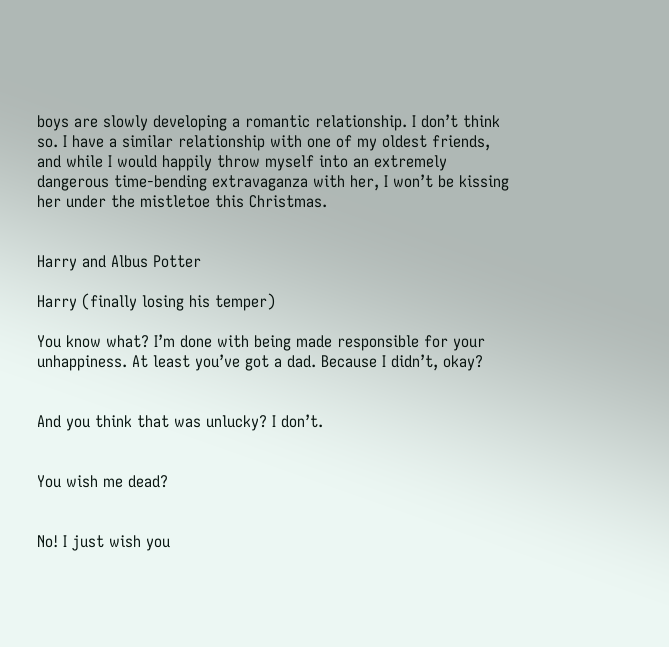boys are slowly developing a romantic relationship. I don’t think so. I have a similar relationship with one of my oldest friends, and while I would happily throw myself into an extremely dangerous time-bending extravaganza with her, I won’t be kissing her under the mistletoe this Christmas.


Harry and Albus Potter

Harry (finally losing his temper)

You know what? I’m done with being made responsible for your unhappiness. At least you’ve got a dad. Because I didn’t, okay?


And you think that was unlucky? I don’t.


You wish me dead?


No! I just wish you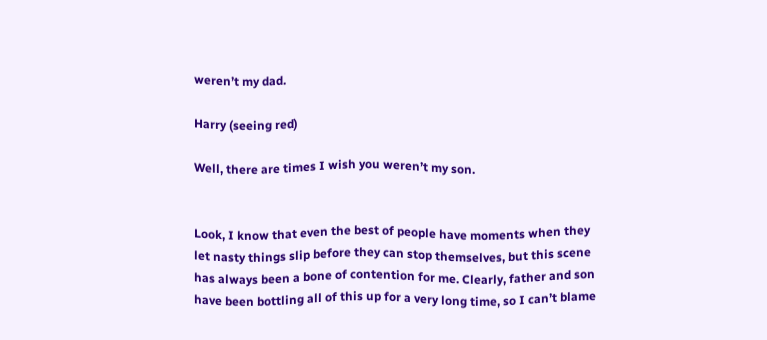weren’t my dad.

Harry (seeing red)

Well, there are times I wish you weren’t my son.


Look, I know that even the best of people have moments when they let nasty things slip before they can stop themselves, but this scene has always been a bone of contention for me. Clearly, father and son have been bottling all of this up for a very long time, so I can’t blame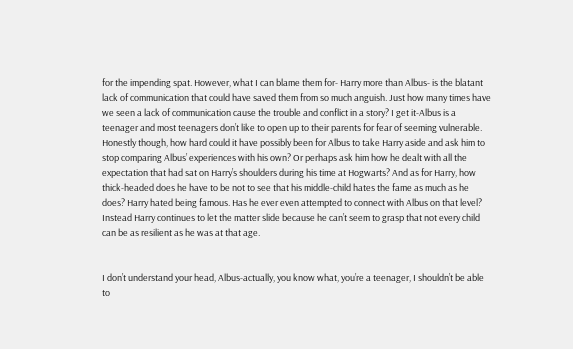for the impending spat. However, what I can blame them for- Harry more than Albus- is the blatant lack of communication that could have saved them from so much anguish. Just how many times have we seen a lack of communication cause the trouble and conflict in a story? I get it-Albus is a teenager and most teenagers don’t like to open up to their parents for fear of seeming vulnerable. Honestly though, how hard could it have possibly been for Albus to take Harry aside and ask him to stop comparing Albus’ experiences with his own? Or perhaps ask him how he dealt with all the expectation that had sat on Harry’s shoulders during his time at Hogwarts? And as for Harry, how thick-headed does he have to be not to see that his middle-child hates the fame as much as he does? Harry hated being famous. Has he ever even attempted to connect with Albus on that level? Instead Harry continues to let the matter slide because he can’t seem to grasp that not every child can be as resilient as he was at that age.


I don’t understand your head, Albus-actually, you know what, you’re a teenager, I shouldn’t be able to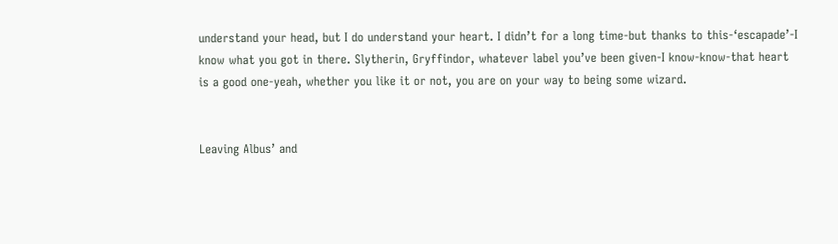understand your head, but I do understand your heart. I didn’t for a long time-but thanks to this-‘escapade’-I know what you got in there. Slytherin, Gryffindor, whatever label you’ve been given-I know-know-that heart is a good one-yeah, whether you like it or not, you are on your way to being some wizard.


Leaving Albus’ and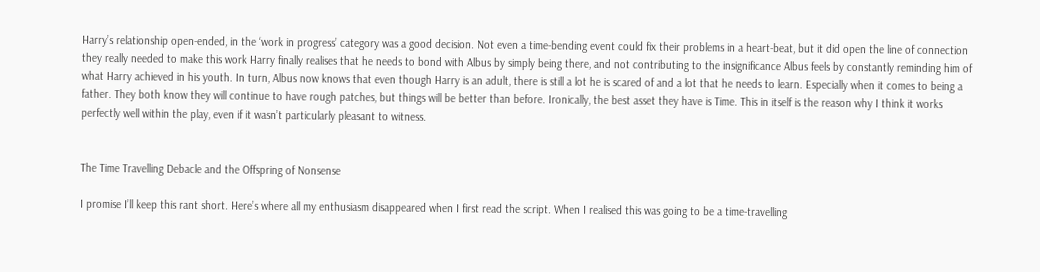Harry’s relationship open-ended, in the ‘work in progress’ category was a good decision. Not even a time-bending event could fix their problems in a heart-beat, but it did open the line of connection they really needed to make this work Harry finally realises that he needs to bond with Albus by simply being there, and not contributing to the insignificance Albus feels by constantly reminding him of what Harry achieved in his youth. In turn, Albus now knows that even though Harry is an adult, there is still a lot he is scared of and a lot that he needs to learn. Especially when it comes to being a father. They both know they will continue to have rough patches, but things will be better than before. Ironically, the best asset they have is Time. This in itself is the reason why I think it works perfectly well within the play, even if it wasn’t particularly pleasant to witness.


The Time Travelling Debacle and the Offspring of Nonsense

I promise I’ll keep this rant short. Here’s where all my enthusiasm disappeared when I first read the script. When I realised this was going to be a time-travelling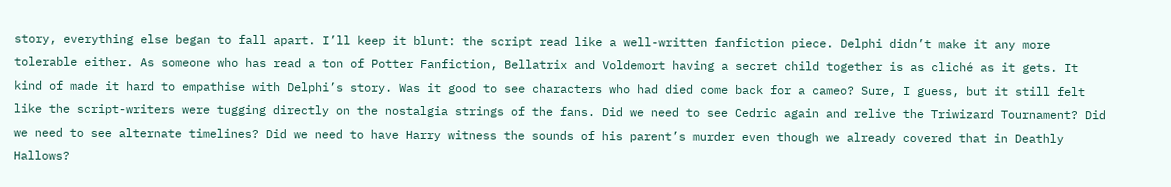story, everything else began to fall apart. I’ll keep it blunt: the script read like a well-written fanfiction piece. Delphi didn’t make it any more tolerable either. As someone who has read a ton of Potter Fanfiction, Bellatrix and Voldemort having a secret child together is as cliché as it gets. It kind of made it hard to empathise with Delphi’s story. Was it good to see characters who had died come back for a cameo? Sure, I guess, but it still felt like the script-writers were tugging directly on the nostalgia strings of the fans. Did we need to see Cedric again and relive the Triwizard Tournament? Did we need to see alternate timelines? Did we need to have Harry witness the sounds of his parent’s murder even though we already covered that in Deathly Hallows?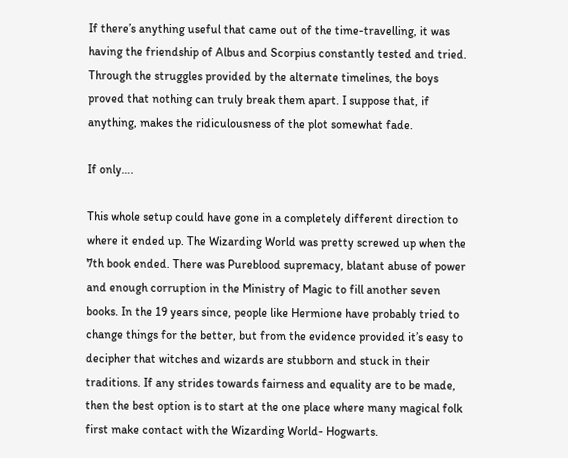If there’s anything useful that came out of the time-travelling, it was having the friendship of Albus and Scorpius constantly tested and tried. Through the struggles provided by the alternate timelines, the boys proved that nothing can truly break them apart. I suppose that, if anything, makes the ridiculousness of the plot somewhat fade.

If only….

This whole setup could have gone in a completely different direction to where it ended up. The Wizarding World was pretty screwed up when the 7th book ended. There was Pureblood supremacy, blatant abuse of power and enough corruption in the Ministry of Magic to fill another seven books. In the 19 years since, people like Hermione have probably tried to change things for the better, but from the evidence provided it’s easy to decipher that witches and wizards are stubborn and stuck in their traditions. If any strides towards fairness and equality are to be made, then the best option is to start at the one place where many magical folk first make contact with the Wizarding World- Hogwarts.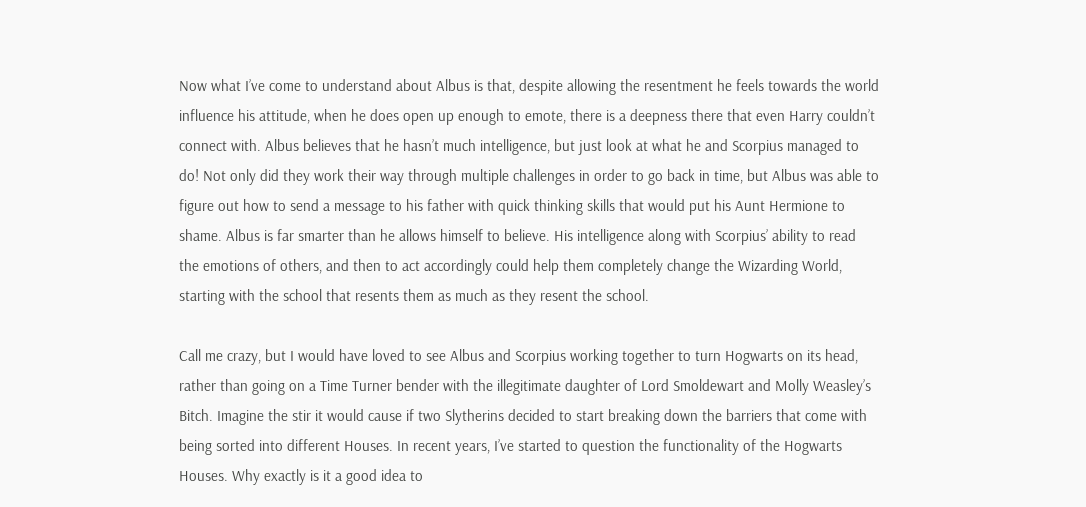Now what I’ve come to understand about Albus is that, despite allowing the resentment he feels towards the world influence his attitude, when he does open up enough to emote, there is a deepness there that even Harry couldn’t connect with. Albus believes that he hasn’t much intelligence, but just look at what he and Scorpius managed to do! Not only did they work their way through multiple challenges in order to go back in time, but Albus was able to figure out how to send a message to his father with quick thinking skills that would put his Aunt Hermione to shame. Albus is far smarter than he allows himself to believe. His intelligence along with Scorpius’ ability to read the emotions of others, and then to act accordingly could help them completely change the Wizarding World, starting with the school that resents them as much as they resent the school.

Call me crazy, but I would have loved to see Albus and Scorpius working together to turn Hogwarts on its head, rather than going on a Time Turner bender with the illegitimate daughter of Lord Smoldewart and Molly Weasley’s Bitch. Imagine the stir it would cause if two Slytherins decided to start breaking down the barriers that come with being sorted into different Houses. In recent years, I’ve started to question the functionality of the Hogwarts Houses. Why exactly is it a good idea to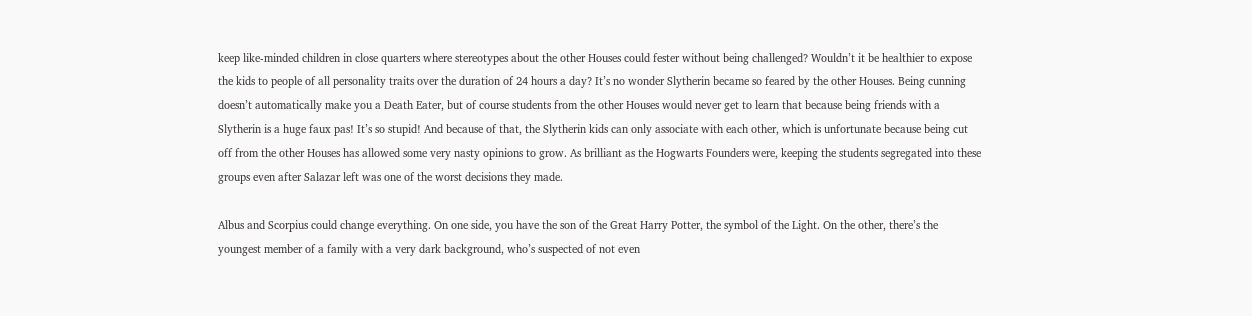keep like-minded children in close quarters where stereotypes about the other Houses could fester without being challenged? Wouldn’t it be healthier to expose the kids to people of all personality traits over the duration of 24 hours a day? It’s no wonder Slytherin became so feared by the other Houses. Being cunning doesn’t automatically make you a Death Eater, but of course students from the other Houses would never get to learn that because being friends with a Slytherin is a huge faux pas! It’s so stupid! And because of that, the Slytherin kids can only associate with each other, which is unfortunate because being cut off from the other Houses has allowed some very nasty opinions to grow. As brilliant as the Hogwarts Founders were, keeping the students segregated into these groups even after Salazar left was one of the worst decisions they made.

Albus and Scorpius could change everything. On one side, you have the son of the Great Harry Potter, the symbol of the Light. On the other, there’s the youngest member of a family with a very dark background, who’s suspected of not even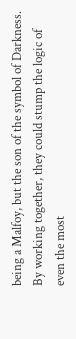being a Malfoy, but the son of the symbol of Darkness. By working together, they could stump the logic of even the most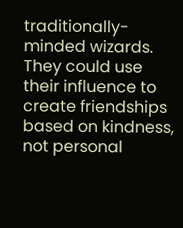traditionally-minded wizards. They could use their influence to create friendships based on kindness, not personal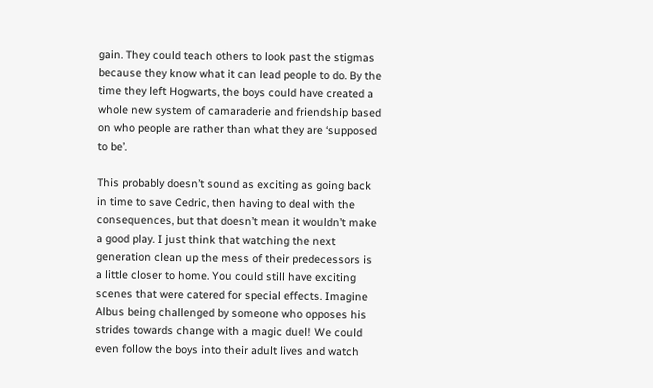gain. They could teach others to look past the stigmas because they know what it can lead people to do. By the time they left Hogwarts, the boys could have created a whole new system of camaraderie and friendship based on who people are rather than what they are ‘supposed to be’.

This probably doesn’t sound as exciting as going back in time to save Cedric, then having to deal with the consequences, but that doesn’t mean it wouldn’t make a good play. I just think that watching the next generation clean up the mess of their predecessors is a little closer to home. You could still have exciting scenes that were catered for special effects. Imagine Albus being challenged by someone who opposes his strides towards change with a magic duel! We could even follow the boys into their adult lives and watch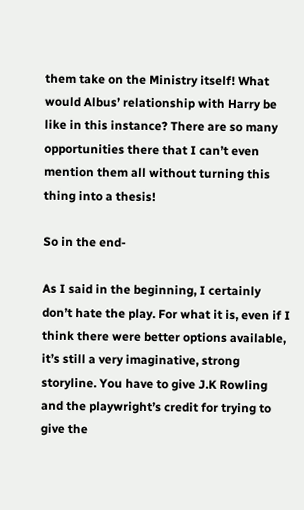them take on the Ministry itself! What would Albus’ relationship with Harry be like in this instance? There are so many opportunities there that I can’t even mention them all without turning this thing into a thesis!

So in the end-

As I said in the beginning, I certainly don’t hate the play. For what it is, even if I think there were better options available, it’s still a very imaginative, strong storyline. You have to give J.K Rowling and the playwright’s credit for trying to give the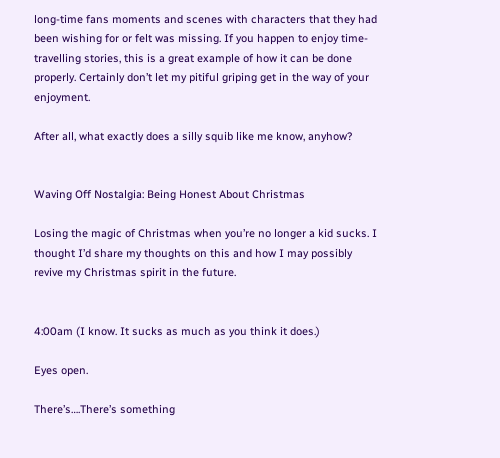long-time fans moments and scenes with characters that they had been wishing for or felt was missing. If you happen to enjoy time-travelling stories, this is a great example of how it can be done properly. Certainly don’t let my pitiful griping get in the way of your enjoyment.

After all, what exactly does a silly squib like me know, anyhow?


Waving Off Nostalgia: Being Honest About Christmas

Losing the magic of Christmas when you’re no longer a kid sucks. I thought I’d share my thoughts on this and how I may possibly revive my Christmas spirit in the future.


4:00am (I know. It sucks as much as you think it does.)

Eyes open.

There’s….There’s something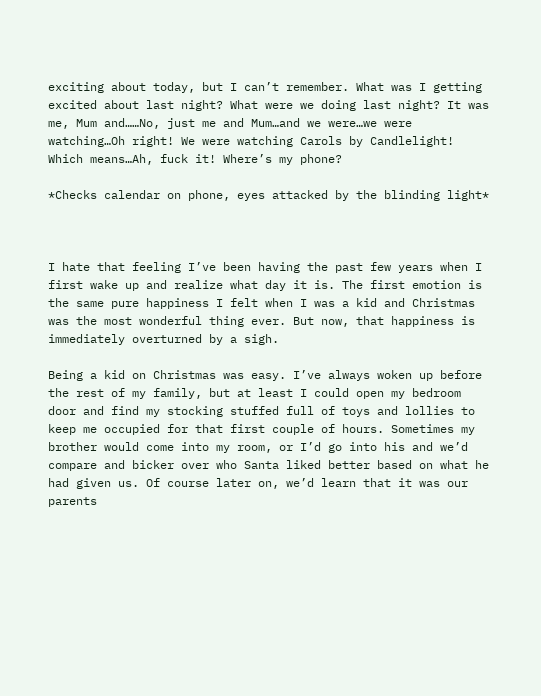exciting about today, but I can’t remember. What was I getting excited about last night? What were we doing last night? It was me, Mum and……No, just me and Mum…and we were…we were watching…Oh right! We were watching Carols by Candlelight! Which means…Ah, fuck it! Where’s my phone?

*Checks calendar on phone, eyes attacked by the blinding light*



I hate that feeling I’ve been having the past few years when I first wake up and realize what day it is. The first emotion is the same pure happiness I felt when I was a kid and Christmas was the most wonderful thing ever. But now, that happiness is immediately overturned by a sigh.

Being a kid on Christmas was easy. I’ve always woken up before the rest of my family, but at least I could open my bedroom door and find my stocking stuffed full of toys and lollies to keep me occupied for that first couple of hours. Sometimes my brother would come into my room, or I’d go into his and we’d compare and bicker over who Santa liked better based on what he had given us. Of course later on, we’d learn that it was our parents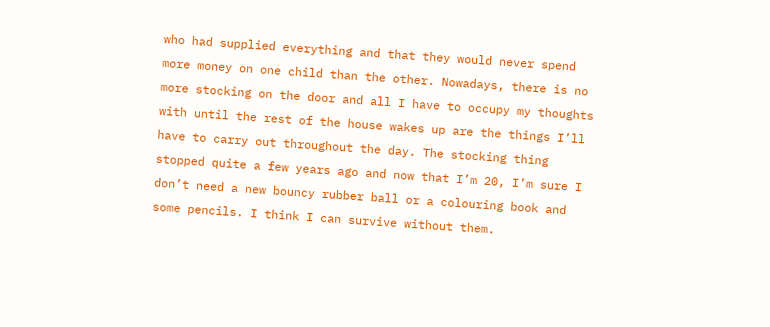who had supplied everything and that they would never spend more money on one child than the other. Nowadays, there is no more stocking on the door and all I have to occupy my thoughts with until the rest of the house wakes up are the things I’ll have to carry out throughout the day. The stocking thing stopped quite a few years ago and now that I’m 20, I’m sure I don’t need a new bouncy rubber ball or a colouring book and some pencils. I think I can survive without them.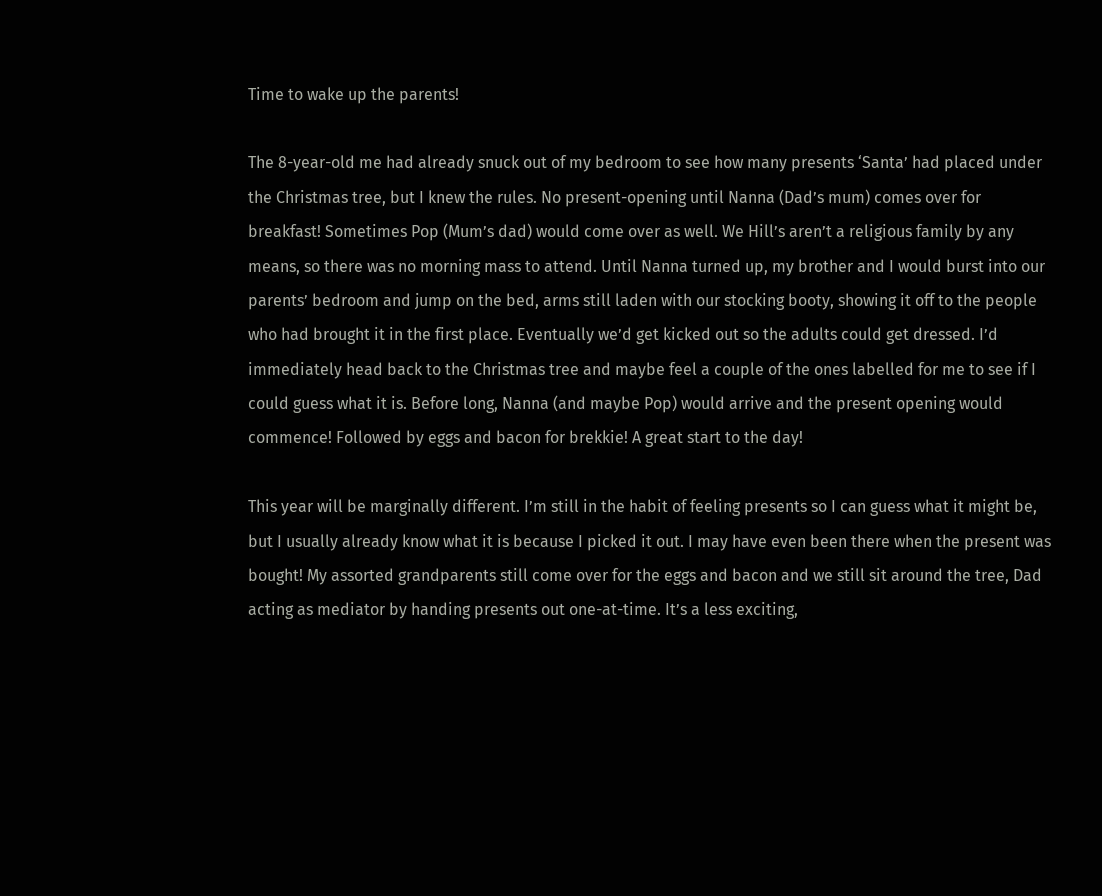Time to wake up the parents!

The 8-year-old me had already snuck out of my bedroom to see how many presents ‘Santa’ had placed under the Christmas tree, but I knew the rules. No present-opening until Nanna (Dad’s mum) comes over for breakfast! Sometimes Pop (Mum’s dad) would come over as well. We Hill’s aren’t a religious family by any means, so there was no morning mass to attend. Until Nanna turned up, my brother and I would burst into our parents’ bedroom and jump on the bed, arms still laden with our stocking booty, showing it off to the people who had brought it in the first place. Eventually we’d get kicked out so the adults could get dressed. I’d immediately head back to the Christmas tree and maybe feel a couple of the ones labelled for me to see if I could guess what it is. Before long, Nanna (and maybe Pop) would arrive and the present opening would commence! Followed by eggs and bacon for brekkie! A great start to the day!

This year will be marginally different. I’m still in the habit of feeling presents so I can guess what it might be, but I usually already know what it is because I picked it out. I may have even been there when the present was bought! My assorted grandparents still come over for the eggs and bacon and we still sit around the tree, Dad acting as mediator by handing presents out one-at-time. It’s a less exciting,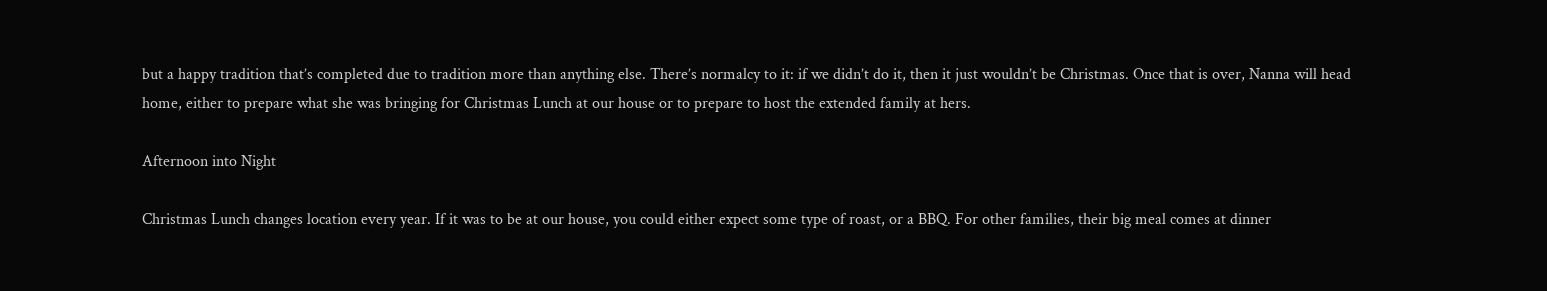but a happy tradition that’s completed due to tradition more than anything else. There’s normalcy to it: if we didn’t do it, then it just wouldn’t be Christmas. Once that is over, Nanna will head home, either to prepare what she was bringing for Christmas Lunch at our house or to prepare to host the extended family at hers.

Afternoon into Night

Christmas Lunch changes location every year. If it was to be at our house, you could either expect some type of roast, or a BBQ. For other families, their big meal comes at dinner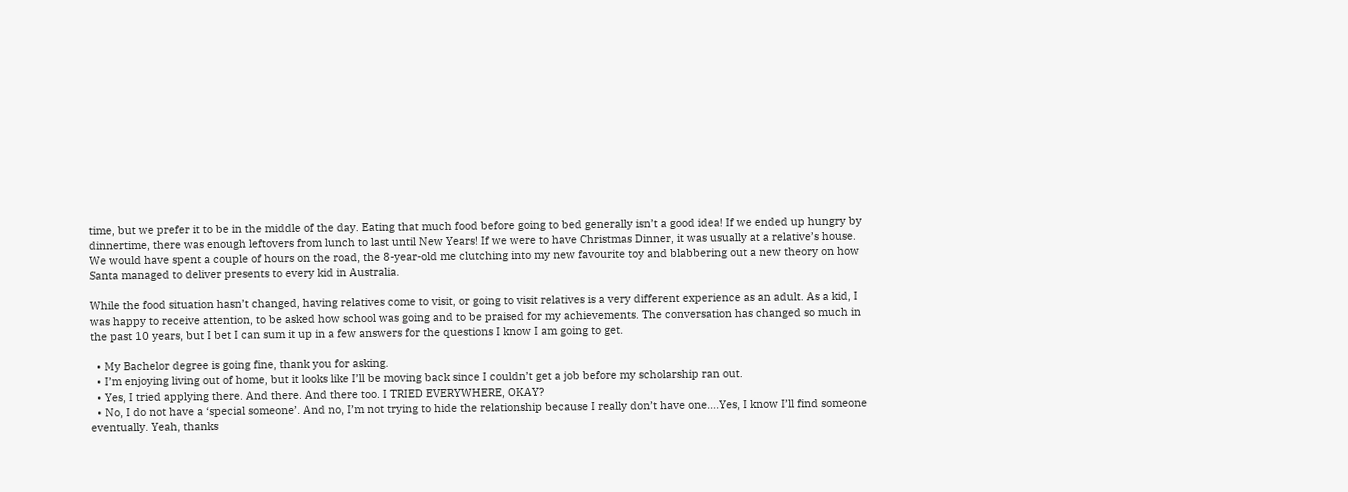time, but we prefer it to be in the middle of the day. Eating that much food before going to bed generally isn’t a good idea! If we ended up hungry by dinnertime, there was enough leftovers from lunch to last until New Years! If we were to have Christmas Dinner, it was usually at a relative’s house. We would have spent a couple of hours on the road, the 8-year-old me clutching into my new favourite toy and blabbering out a new theory on how Santa managed to deliver presents to every kid in Australia.

While the food situation hasn’t changed, having relatives come to visit, or going to visit relatives is a very different experience as an adult. As a kid, I was happy to receive attention, to be asked how school was going and to be praised for my achievements. The conversation has changed so much in the past 10 years, but I bet I can sum it up in a few answers for the questions I know I am going to get.

  • My Bachelor degree is going fine, thank you for asking.
  • I’m enjoying living out of home, but it looks like I’ll be moving back since I couldn’t get a job before my scholarship ran out.
  • Yes, I tried applying there. And there. And there too. I TRIED EVERYWHERE, OKAY?
  • No, I do not have a ‘special someone’. And no, I’m not trying to hide the relationship because I really don’t have one….Yes, I know I’ll find someone eventually. Yeah, thanks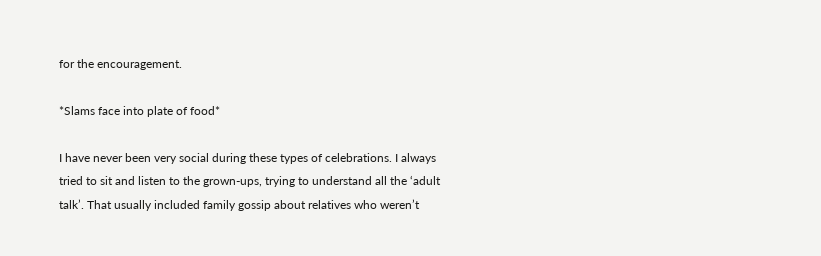for the encouragement.

*Slams face into plate of food*

I have never been very social during these types of celebrations. I always tried to sit and listen to the grown-ups, trying to understand all the ‘adult talk’. That usually included family gossip about relatives who weren’t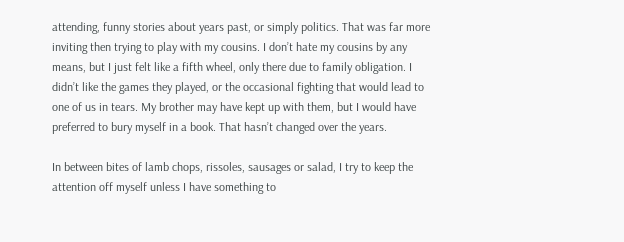attending, funny stories about years past, or simply politics. That was far more inviting then trying to play with my cousins. I don’t hate my cousins by any means, but I just felt like a fifth wheel, only there due to family obligation. I didn’t like the games they played, or the occasional fighting that would lead to one of us in tears. My brother may have kept up with them, but I would have preferred to bury myself in a book. That hasn’t changed over the years.

In between bites of lamb chops, rissoles, sausages or salad, I try to keep the attention off myself unless I have something to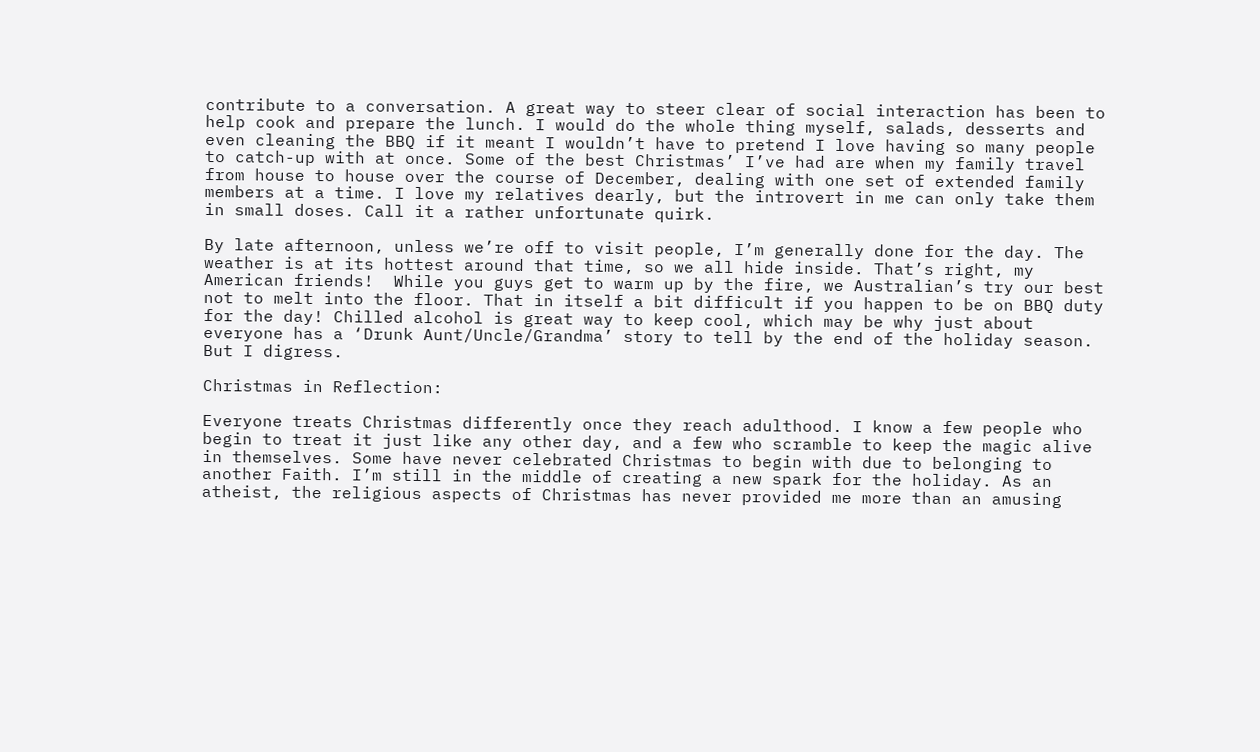contribute to a conversation. A great way to steer clear of social interaction has been to help cook and prepare the lunch. I would do the whole thing myself, salads, desserts and even cleaning the BBQ if it meant I wouldn’t have to pretend I love having so many people to catch-up with at once. Some of the best Christmas’ I’ve had are when my family travel from house to house over the course of December, dealing with one set of extended family members at a time. I love my relatives dearly, but the introvert in me can only take them in small doses. Call it a rather unfortunate quirk.

By late afternoon, unless we’re off to visit people, I’m generally done for the day. The weather is at its hottest around that time, so we all hide inside. That’s right, my American friends!  While you guys get to warm up by the fire, we Australian’s try our best not to melt into the floor. That in itself a bit difficult if you happen to be on BBQ duty for the day! Chilled alcohol is great way to keep cool, which may be why just about everyone has a ‘Drunk Aunt/Uncle/Grandma’ story to tell by the end of the holiday season. But I digress.

Christmas in Reflection:

Everyone treats Christmas differently once they reach adulthood. I know a few people who begin to treat it just like any other day, and a few who scramble to keep the magic alive in themselves. Some have never celebrated Christmas to begin with due to belonging to another Faith. I’m still in the middle of creating a new spark for the holiday. As an atheist, the religious aspects of Christmas has never provided me more than an amusing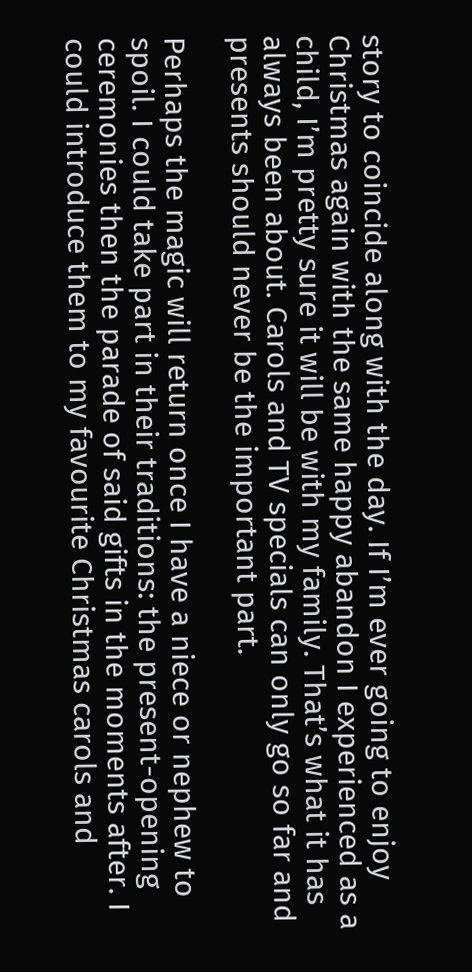story to coincide along with the day. If I’m ever going to enjoy Christmas again with the same happy abandon I experienced as a child, I’m pretty sure it will be with my family. That’s what it has always been about. Carols and TV specials can only go so far and presents should never be the important part.

Perhaps the magic will return once I have a niece or nephew to spoil. I could take part in their traditions: the present-opening ceremonies then the parade of said gifts in the moments after. I could introduce them to my favourite Christmas carols and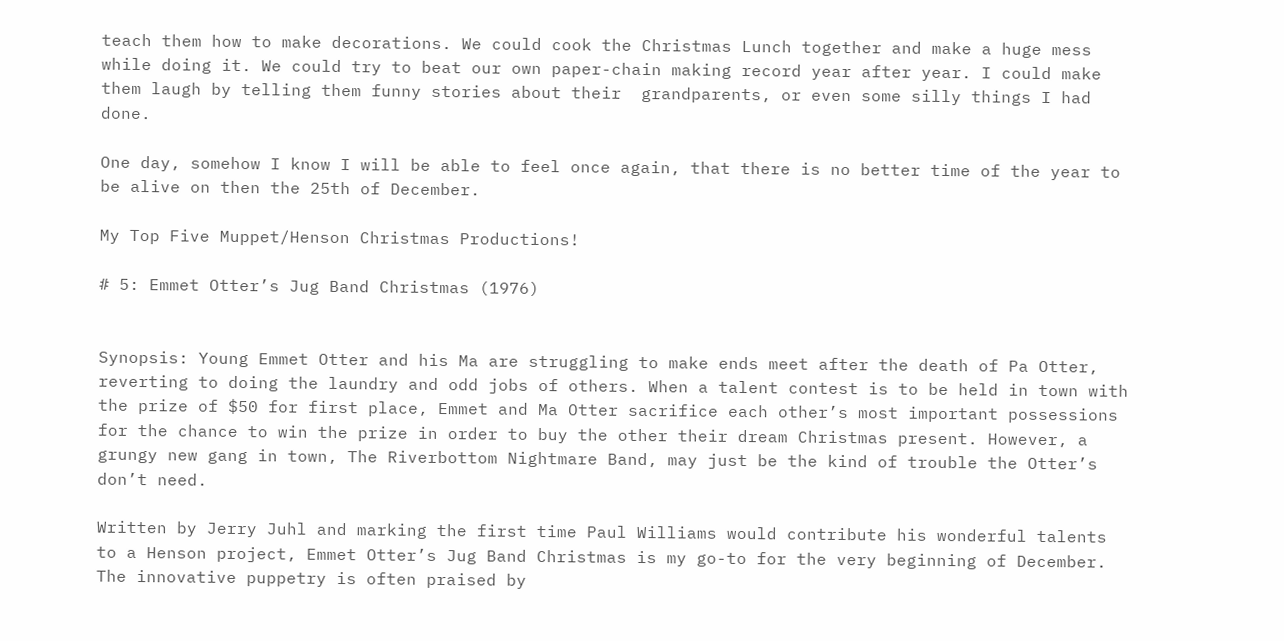teach them how to make decorations. We could cook the Christmas Lunch together and make a huge mess while doing it. We could try to beat our own paper-chain making record year after year. I could make them laugh by telling them funny stories about their  grandparents, or even some silly things I had done.

One day, somehow I know I will be able to feel once again, that there is no better time of the year to be alive on then the 25th of December.

My Top Five Muppet/Henson Christmas Productions!

# 5: Emmet Otter’s Jug Band Christmas (1976)


Synopsis: Young Emmet Otter and his Ma are struggling to make ends meet after the death of Pa Otter, reverting to doing the laundry and odd jobs of others. When a talent contest is to be held in town with the prize of $50 for first place, Emmet and Ma Otter sacrifice each other’s most important possessions for the chance to win the prize in order to buy the other their dream Christmas present. However, a grungy new gang in town, The Riverbottom Nightmare Band, may just be the kind of trouble the Otter’s don’t need.

Written by Jerry Juhl and marking the first time Paul Williams would contribute his wonderful talents to a Henson project, Emmet Otter’s Jug Band Christmas is my go-to for the very beginning of December. The innovative puppetry is often praised by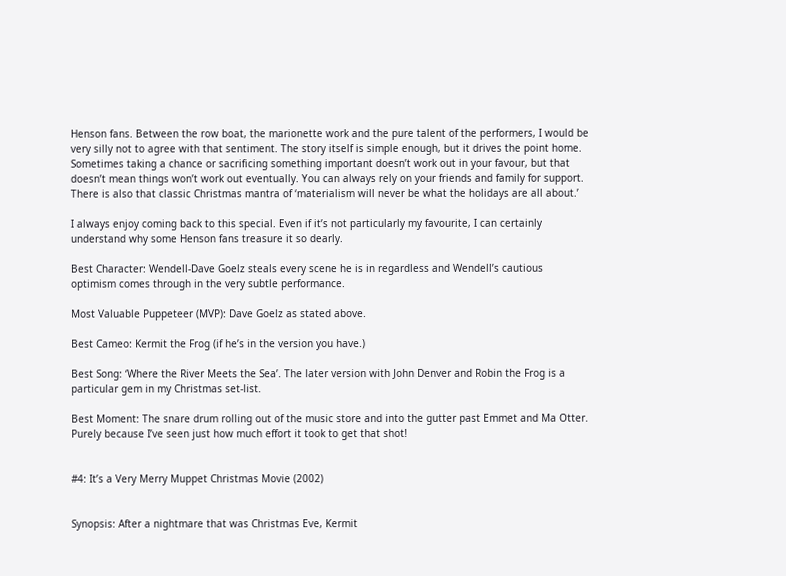Henson fans. Between the row boat, the marionette work and the pure talent of the performers, I would be very silly not to agree with that sentiment. The story itself is simple enough, but it drives the point home. Sometimes taking a chance or sacrificing something important doesn’t work out in your favour, but that doesn’t mean things won’t work out eventually. You can always rely on your friends and family for support. There is also that classic Christmas mantra of ‘materialism will never be what the holidays are all about.’

I always enjoy coming back to this special. Even if it’s not particularly my favourite, I can certainly understand why some Henson fans treasure it so dearly.

Best Character: Wendell-Dave Goelz steals every scene he is in regardless and Wendell’s cautious optimism comes through in the very subtle performance.

Most Valuable Puppeteer (MVP): Dave Goelz as stated above.

Best Cameo: Kermit the Frog (if he’s in the version you have.)

Best Song: ‘Where the River Meets the Sea’. The later version with John Denver and Robin the Frog is a particular gem in my Christmas set-list.

Best Moment: The snare drum rolling out of the music store and into the gutter past Emmet and Ma Otter. Purely because I’ve seen just how much effort it took to get that shot!


#4: It’s a Very Merry Muppet Christmas Movie (2002)


Synopsis: After a nightmare that was Christmas Eve, Kermit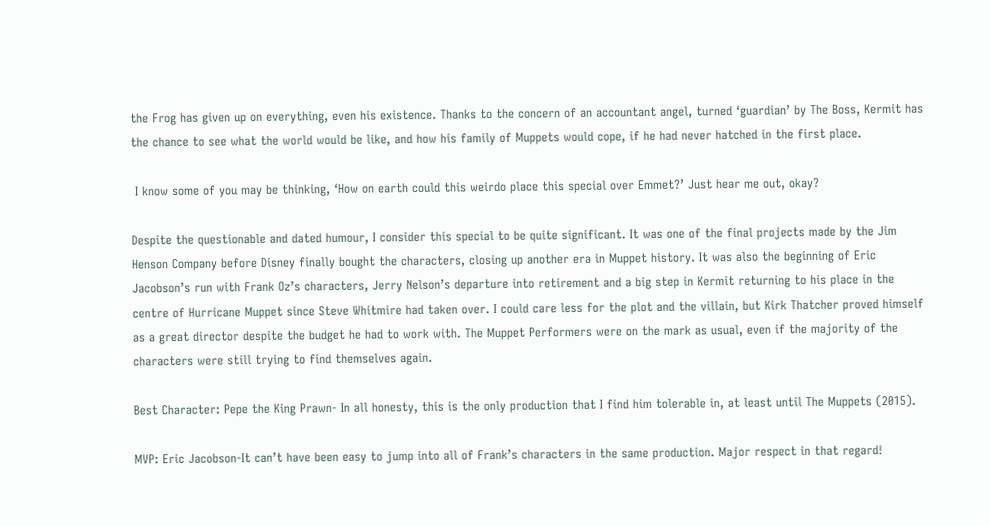the Frog has given up on everything, even his existence. Thanks to the concern of an accountant angel, turned ‘guardian’ by The Boss, Kermit has the chance to see what the world would be like, and how his family of Muppets would cope, if he had never hatched in the first place.

 I know some of you may be thinking, ‘How on earth could this weirdo place this special over Emmet?’ Just hear me out, okay?

Despite the questionable and dated humour, I consider this special to be quite significant. It was one of the final projects made by the Jim Henson Company before Disney finally bought the characters, closing up another era in Muppet history. It was also the beginning of Eric Jacobson’s run with Frank Oz’s characters, Jerry Nelson’s departure into retirement and a big step in Kermit returning to his place in the centre of Hurricane Muppet since Steve Whitmire had taken over. I could care less for the plot and the villain, but Kirk Thatcher proved himself as a great director despite the budget he had to work with. The Muppet Performers were on the mark as usual, even if the majority of the characters were still trying to find themselves again.

Best Character: Pepe the King Prawn- In all honesty, this is the only production that I find him tolerable in, at least until The Muppets (2015).

MVP: Eric Jacobson-It can’t have been easy to jump into all of Frank’s characters in the same production. Major respect in that regard!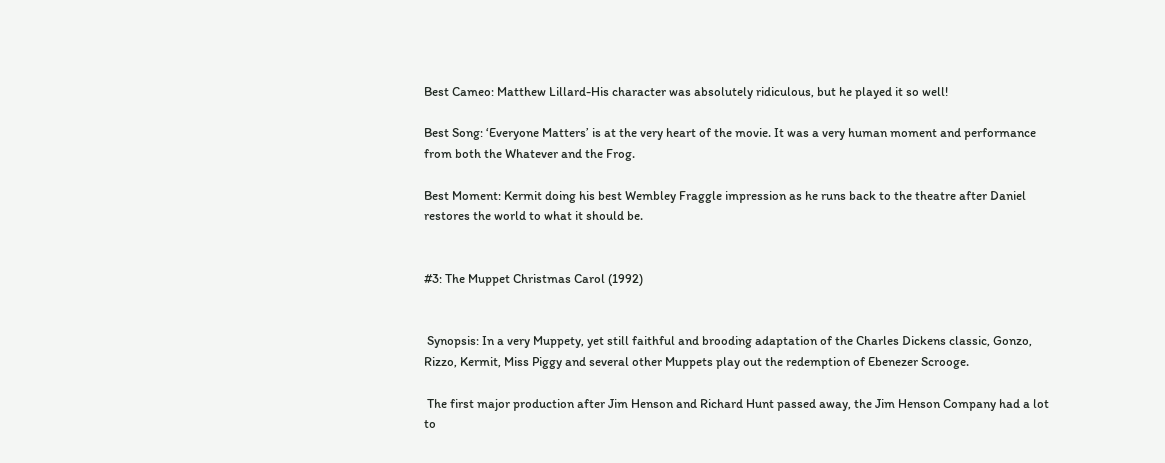Best Cameo: Matthew Lillard-His character was absolutely ridiculous, but he played it so well!

Best Song: ‘Everyone Matters’ is at the very heart of the movie. It was a very human moment and performance from both the Whatever and the Frog.

Best Moment: Kermit doing his best Wembley Fraggle impression as he runs back to the theatre after Daniel restores the world to what it should be.


#3: The Muppet Christmas Carol (1992)


 Synopsis: In a very Muppety, yet still faithful and brooding adaptation of the Charles Dickens classic, Gonzo, Rizzo, Kermit, Miss Piggy and several other Muppets play out the redemption of Ebenezer Scrooge.

 The first major production after Jim Henson and Richard Hunt passed away, the Jim Henson Company had a lot to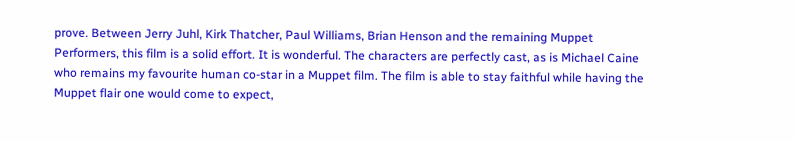prove. Between Jerry Juhl, Kirk Thatcher, Paul Williams, Brian Henson and the remaining Muppet Performers, this film is a solid effort. It is wonderful. The characters are perfectly cast, as is Michael Caine who remains my favourite human co-star in a Muppet film. The film is able to stay faithful while having the Muppet flair one would come to expect,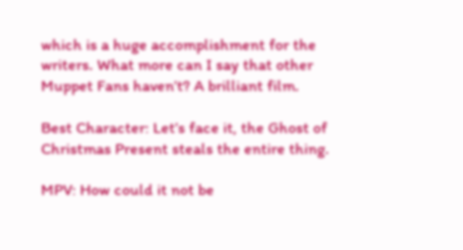which is a huge accomplishment for the writers. What more can I say that other Muppet Fans haven’t? A brilliant film.

Best Character: Let’s face it, the Ghost of Christmas Present steals the entire thing.

MPV: How could it not be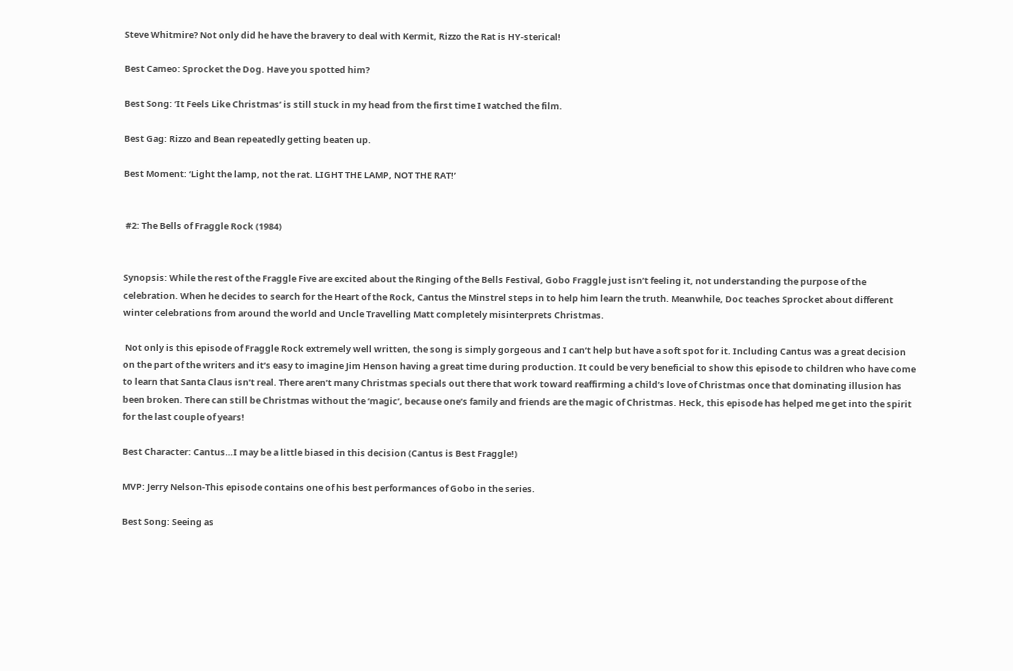Steve Whitmire? Not only did he have the bravery to deal with Kermit, Rizzo the Rat is HY-sterical!

Best Cameo: Sprocket the Dog. Have you spotted him?

Best Song: ‘It Feels Like Christmas’ is still stuck in my head from the first time I watched the film.

Best Gag: Rizzo and Bean repeatedly getting beaten up.

Best Moment: ‘Light the lamp, not the rat. LIGHT THE LAMP, NOT THE RAT!’


 #2: The Bells of Fraggle Rock (1984)


Synopsis: While the rest of the Fraggle Five are excited about the Ringing of the Bells Festival, Gobo Fraggle just isn’t feeling it, not understanding the purpose of the celebration. When he decides to search for the Heart of the Rock, Cantus the Minstrel steps in to help him learn the truth. Meanwhile, Doc teaches Sprocket about different winter celebrations from around the world and Uncle Travelling Matt completely misinterprets Christmas.

 Not only is this episode of Fraggle Rock extremely well written, the song is simply gorgeous and I can’t help but have a soft spot for it. Including Cantus was a great decision on the part of the writers and it’s easy to imagine Jim Henson having a great time during production. It could be very beneficial to show this episode to children who have come to learn that Santa Claus isn’t real. There aren’t many Christmas specials out there that work toward reaffirming a child’s love of Christmas once that dominating illusion has been broken. There can still be Christmas without the ‘magic’, because one’s family and friends are the magic of Christmas. Heck, this episode has helped me get into the spirit for the last couple of years!

Best Character: Cantus…I may be a little biased in this decision (Cantus is Best Fraggle!)

MVP: Jerry Nelson-This episode contains one of his best performances of Gobo in the series.

Best Song: Seeing as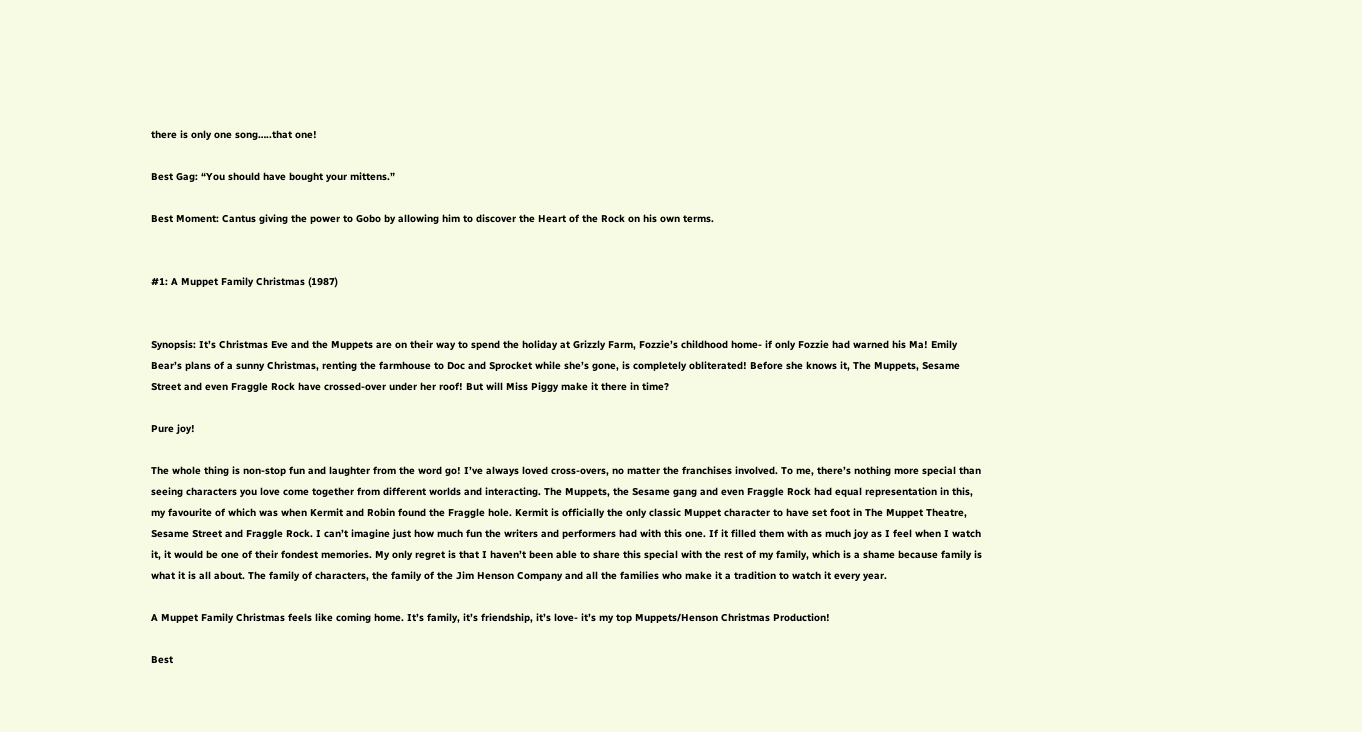there is only one song…..that one!

Best Gag: “You should have bought your mittens.”

Best Moment: Cantus giving the power to Gobo by allowing him to discover the Heart of the Rock on his own terms.


#1: A Muppet Family Christmas (1987)


Synopsis: It’s Christmas Eve and the Muppets are on their way to spend the holiday at Grizzly Farm, Fozzie’s childhood home- if only Fozzie had warned his Ma! Emily Bear’s plans of a sunny Christmas, renting the farmhouse to Doc and Sprocket while she’s gone, is completely obliterated! Before she knows it, The Muppets, Sesame Street and even Fraggle Rock have crossed-over under her roof! But will Miss Piggy make it there in time?

Pure joy!

The whole thing is non-stop fun and laughter from the word go! I’ve always loved cross-overs, no matter the franchises involved. To me, there’s nothing more special than seeing characters you love come together from different worlds and interacting. The Muppets, the Sesame gang and even Fraggle Rock had equal representation in this, my favourite of which was when Kermit and Robin found the Fraggle hole. Kermit is officially the only classic Muppet character to have set foot in The Muppet Theatre, Sesame Street and Fraggle Rock. I can’t imagine just how much fun the writers and performers had with this one. If it filled them with as much joy as I feel when I watch it, it would be one of their fondest memories. My only regret is that I haven’t been able to share this special with the rest of my family, which is a shame because family is what it is all about. The family of characters, the family of the Jim Henson Company and all the families who make it a tradition to watch it every year.

A Muppet Family Christmas feels like coming home. It’s family, it’s friendship, it’s love- it’s my top Muppets/Henson Christmas Production!

Best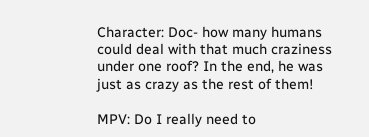Character: Doc- how many humans could deal with that much craziness under one roof? In the end, he was just as crazy as the rest of them!

MPV: Do I really need to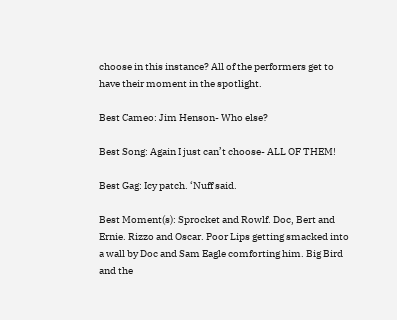choose in this instance? All of the performers get to have their moment in the spotlight.

Best Cameo: Jim Henson- Who else?

Best Song: Again I just can’t choose- ALL OF THEM!

Best Gag: Icy patch. ‘Nuff said.

Best Moment(s): Sprocket and Rowlf. Doc, Bert and Ernie. Rizzo and Oscar. Poor Lips getting smacked into a wall by Doc and Sam Eagle comforting him. Big Bird and the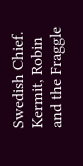Swedish Chief. Kermit, Robin and the Fraggle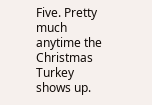Five. Pretty much anytime the Christmas Turkey shows up.